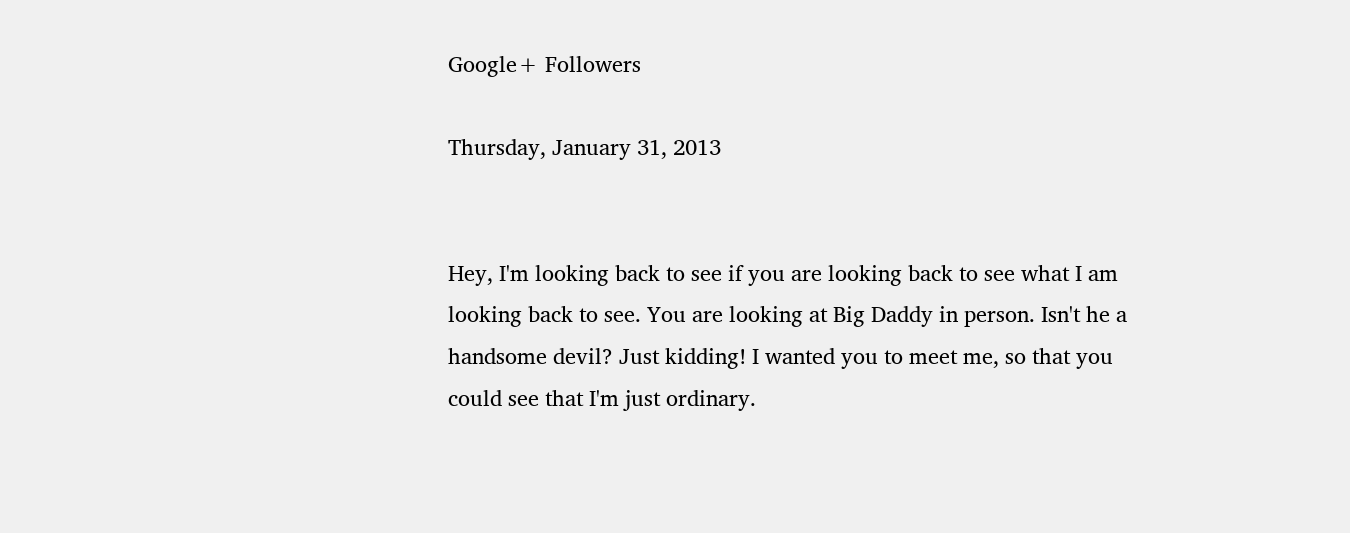Google+ Followers

Thursday, January 31, 2013


Hey, I'm looking back to see if you are looking back to see what I am looking back to see. You are looking at Big Daddy in person. Isn't he a handsome devil? Just kidding! I wanted you to meet me, so that you could see that I'm just ordinary.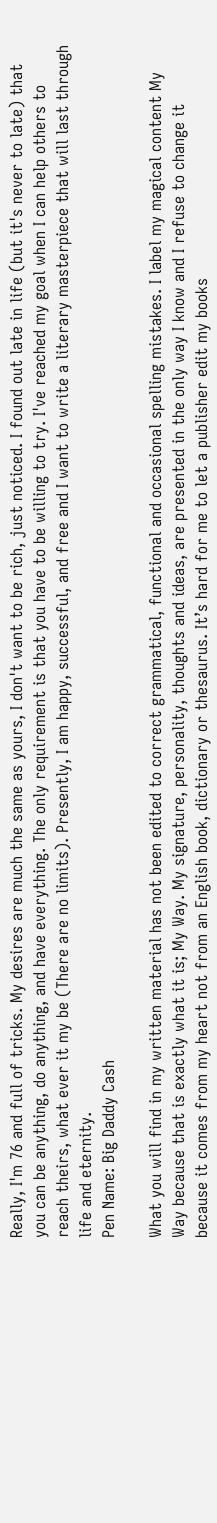Really, I'm 76 and full of tricks. My desires are much the same as yours, I don't want to be rich, just noticed. I found out late in life (but it's never to late) that you can be anything, do anything, and have everything. The only requirement is that you have to be willing to try. I've reached my goal when I can help others to reach theirs, what ever it my be (There are no limits). Presently, I am happy, successful, and free and I want to write a literary masterpiece that will last through life and eternity.
Pen Name: Big Daddy Cash

What you will find in my written material has not been edited to correct grammatical, functional and occasional spelling mistakes. I label my magical content My Way because that is exactly what it is; My Way. My signature, personality, thoughts and ideas, are presented in the only way I know and I refuse to change it because it comes from my heart not from an English book, dictionary or thesaurus. It’s hard for me to let a publisher edit my books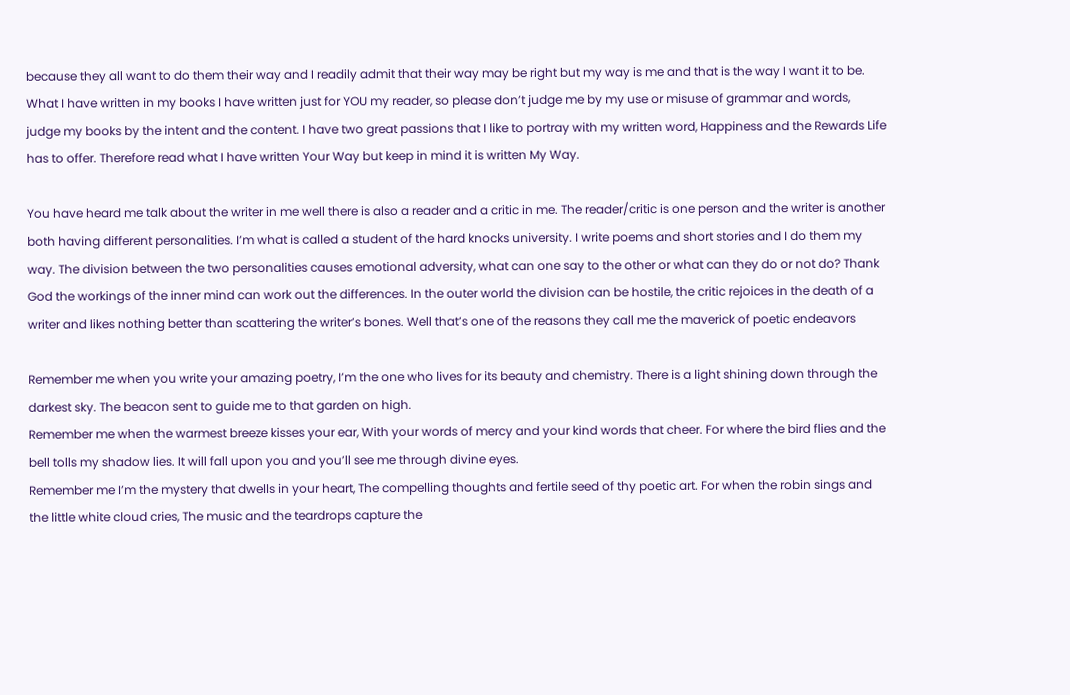because they all want to do them their way and I readily admit that their way may be right but my way is me and that is the way I want it to be. What I have written in my books I have written just for YOU my reader, so please don’t judge me by my use or misuse of grammar and words, judge my books by the intent and the content. I have two great passions that I like to portray with my written word, Happiness and the Rewards Life has to offer. Therefore read what I have written Your Way but keep in mind it is written My Way.

You have heard me talk about the writer in me well there is also a reader and a critic in me. The reader/critic is one person and the writer is another both having different personalities. I’m what is called a student of the hard knocks university. I write poems and short stories and I do them my way. The division between the two personalities causes emotional adversity, what can one say to the other or what can they do or not do? Thank God the workings of the inner mind can work out the differences. In the outer world the division can be hostile, the critic rejoices in the death of a writer and likes nothing better than scattering the writer’s bones. Well that’s one of the reasons they call me the maverick of poetic endeavors

Remember me when you write your amazing poetry, I’m the one who lives for its beauty and chemistry. There is a light shining down through the darkest sky. The beacon sent to guide me to that garden on high.
Remember me when the warmest breeze kisses your ear, With your words of mercy and your kind words that cheer. For where the bird flies and the bell tolls my shadow lies. It will fall upon you and you’ll see me through divine eyes.
Remember me I’m the mystery that dwells in your heart, The compelling thoughts and fertile seed of thy poetic art. For when the robin sings and the little white cloud cries, The music and the teardrops capture the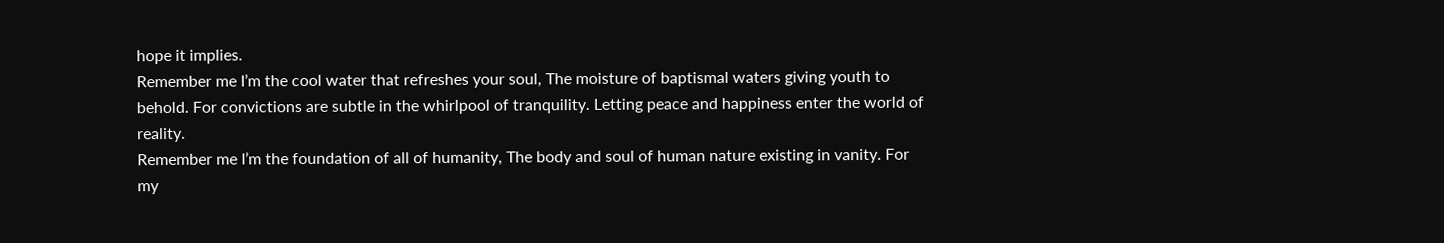hope it implies.
Remember me I’m the cool water that refreshes your soul, The moisture of baptismal waters giving youth to behold. For convictions are subtle in the whirlpool of tranquility. Letting peace and happiness enter the world of reality.
Remember me I’m the foundation of all of humanity, The body and soul of human nature existing in vanity. For my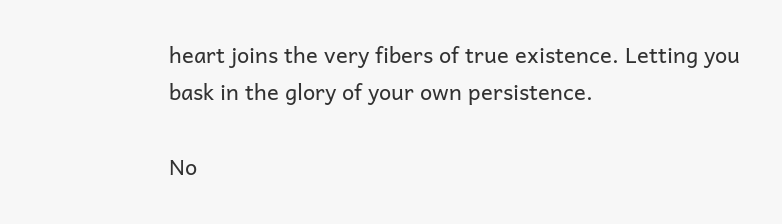heart joins the very fibers of true existence. Letting you bask in the glory of your own persistence.

No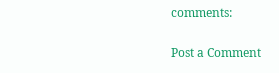comments:

Post a Comment